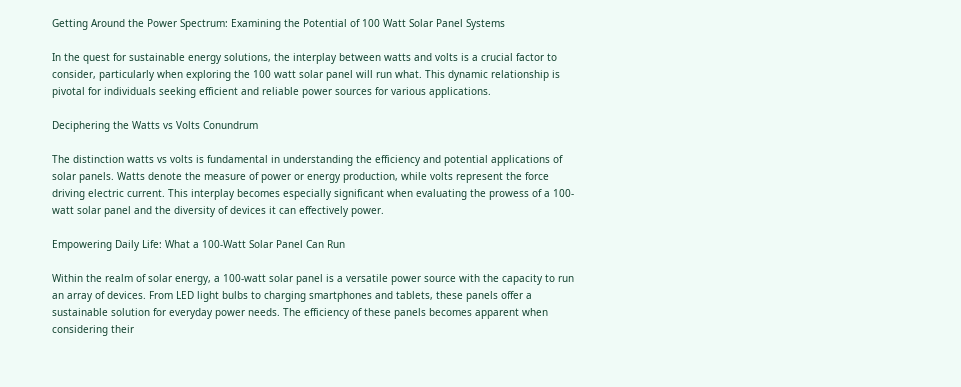Getting Around the Power Spectrum: Examining the Potential of 100 Watt Solar Panel Systems

In the quest for sustainable energy solutions, the interplay between watts and volts is a crucial factor to consider, particularly when exploring the 100 watt solar panel will run what. This dynamic relationship is pivotal for individuals seeking efficient and reliable power sources for various applications.

Deciphering the Watts vs Volts Conundrum

The distinction watts vs volts is fundamental in understanding the efficiency and potential applications of solar panels. Watts denote the measure of power or energy production, while volts represent the force driving electric current. This interplay becomes especially significant when evaluating the prowess of a 100-watt solar panel and the diversity of devices it can effectively power.

Empowering Daily Life: What a 100-Watt Solar Panel Can Run

Within the realm of solar energy, a 100-watt solar panel is a versatile power source with the capacity to run an array of devices. From LED light bulbs to charging smartphones and tablets, these panels offer a sustainable solution for everyday power needs. The efficiency of these panels becomes apparent when considering their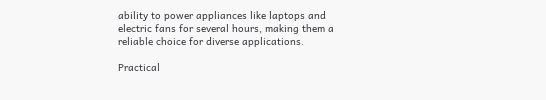ability to power appliances like laptops and electric fans for several hours, making them a reliable choice for diverse applications.

Practical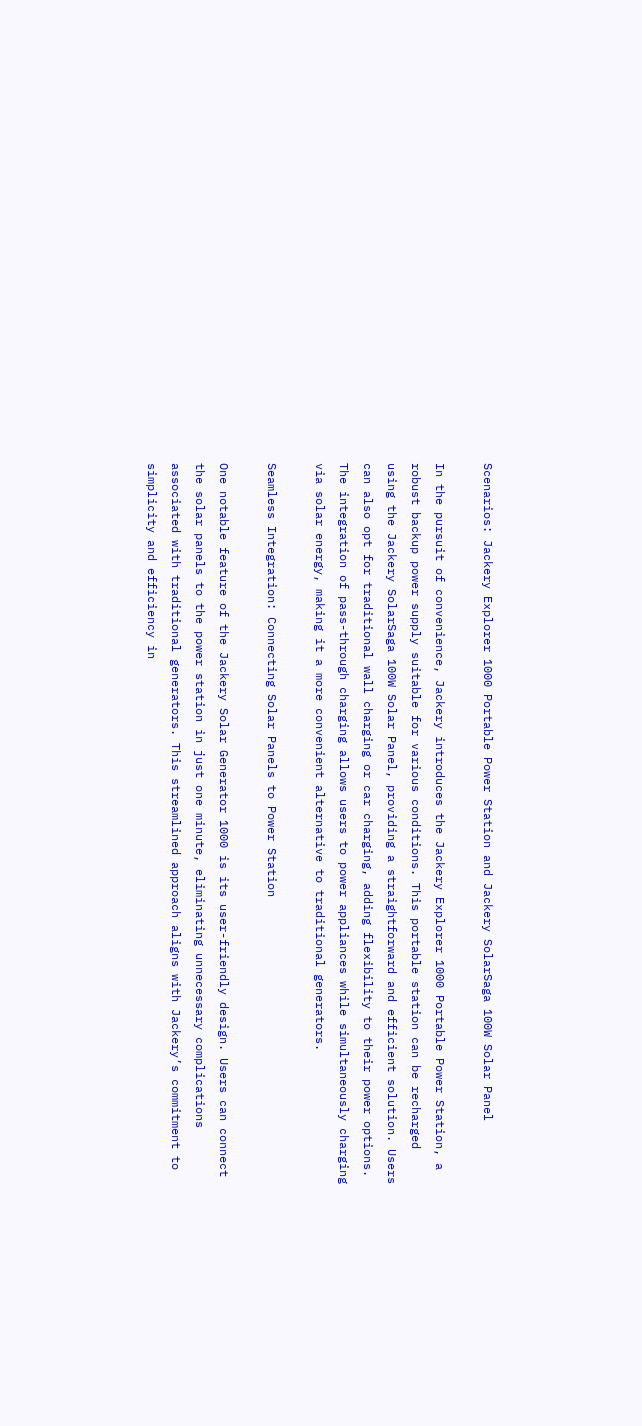Scenarios: Jackery Explorer 1000 Portable Power Station and Jackery SolarSaga 100W Solar Panel

In the pursuit of convenience, Jackery introduces the Jackery Explorer 1000 Portable Power Station, a robust backup power supply suitable for various conditions. This portable station can be recharged using the Jackery SolarSaga 100W Solar Panel, providing a straightforward and efficient solution. Users can also opt for traditional wall charging or car charging, adding flexibility to their power options. The integration of pass-through charging allows users to power appliances while simultaneously charging via solar energy, making it a more convenient alternative to traditional generators.

Seamless Integration: Connecting Solar Panels to Power Station

One notable feature of the Jackery Solar Generator 1000 is its user-friendly design. Users can connect the solar panels to the power station in just one minute, eliminating unnecessary complications associated with traditional generators. This streamlined approach aligns with Jackery’s commitment to simplicity and efficiency in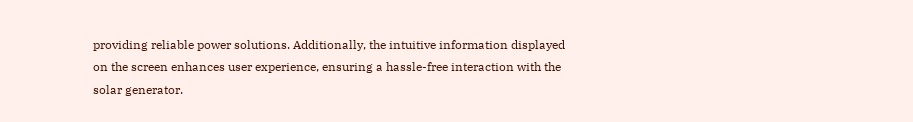providing reliable power solutions. Additionally, the intuitive information displayed on the screen enhances user experience, ensuring a hassle-free interaction with the solar generator.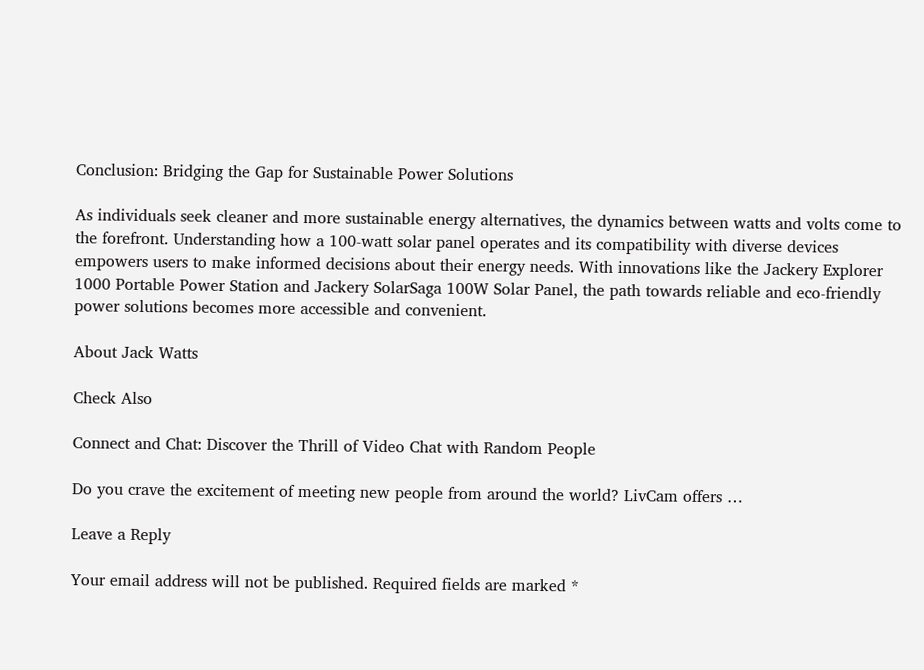Conclusion: Bridging the Gap for Sustainable Power Solutions

As individuals seek cleaner and more sustainable energy alternatives, the dynamics between watts and volts come to the forefront. Understanding how a 100-watt solar panel operates and its compatibility with diverse devices empowers users to make informed decisions about their energy needs. With innovations like the Jackery Explorer 1000 Portable Power Station and Jackery SolarSaga 100W Solar Panel, the path towards reliable and eco-friendly power solutions becomes more accessible and convenient.

About Jack Watts

Check Also

Connect and Chat: Discover the Thrill of Video Chat with Random People

Do you crave the excitement of meeting new people from around the world? LivCam offers …

Leave a Reply

Your email address will not be published. Required fields are marked *